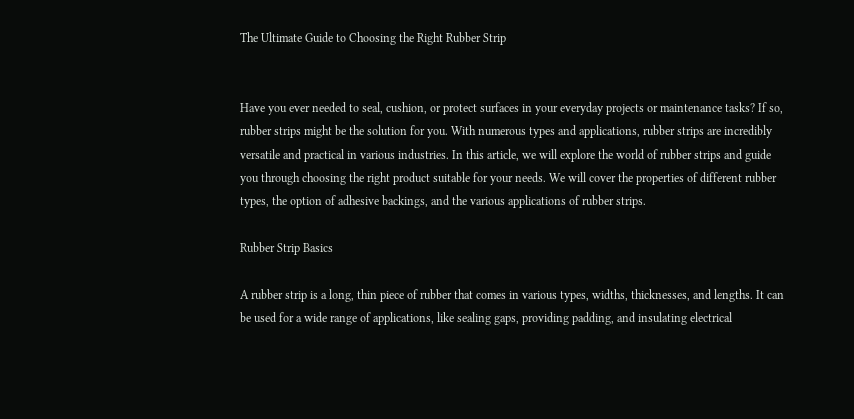The Ultimate Guide to Choosing the Right Rubber Strip


Have you ever needed to seal, cushion, or protect surfaces in your everyday projects or maintenance tasks? If so, rubber strips might be the solution for you. With numerous types and applications, rubber strips are incredibly versatile and practical in various industries. In this article, we will explore the world of rubber strips and guide you through choosing the right product suitable for your needs. We will cover the properties of different rubber types, the option of adhesive backings, and the various applications of rubber strips.

Rubber Strip Basics

A rubber strip is a long, thin piece of rubber that comes in various types, widths, thicknesses, and lengths. It can be used for a wide range of applications, like sealing gaps, providing padding, and insulating electrical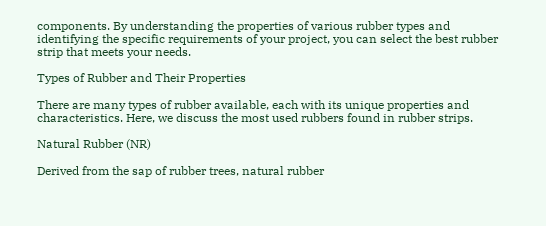components. By understanding the properties of various rubber types and identifying the specific requirements of your project, you can select the best rubber strip that meets your needs.

Types of Rubber and Their Properties

There are many types of rubber available, each with its unique properties and characteristics. Here, we discuss the most used rubbers found in rubber strips.

Natural Rubber (NR)

Derived from the sap of rubber trees, natural rubber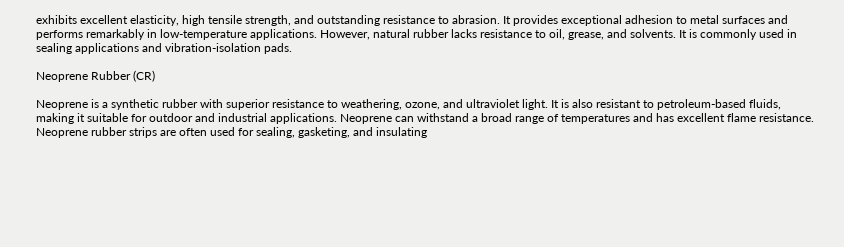exhibits excellent elasticity, high tensile strength, and outstanding resistance to abrasion. It provides exceptional adhesion to metal surfaces and performs remarkably in low-temperature applications. However, natural rubber lacks resistance to oil, grease, and solvents. It is commonly used in sealing applications and vibration-isolation pads.

Neoprene Rubber (CR)

Neoprene is a synthetic rubber with superior resistance to weathering, ozone, and ultraviolet light. It is also resistant to petroleum-based fluids, making it suitable for outdoor and industrial applications. Neoprene can withstand a broad range of temperatures and has excellent flame resistance. Neoprene rubber strips are often used for sealing, gasketing, and insulating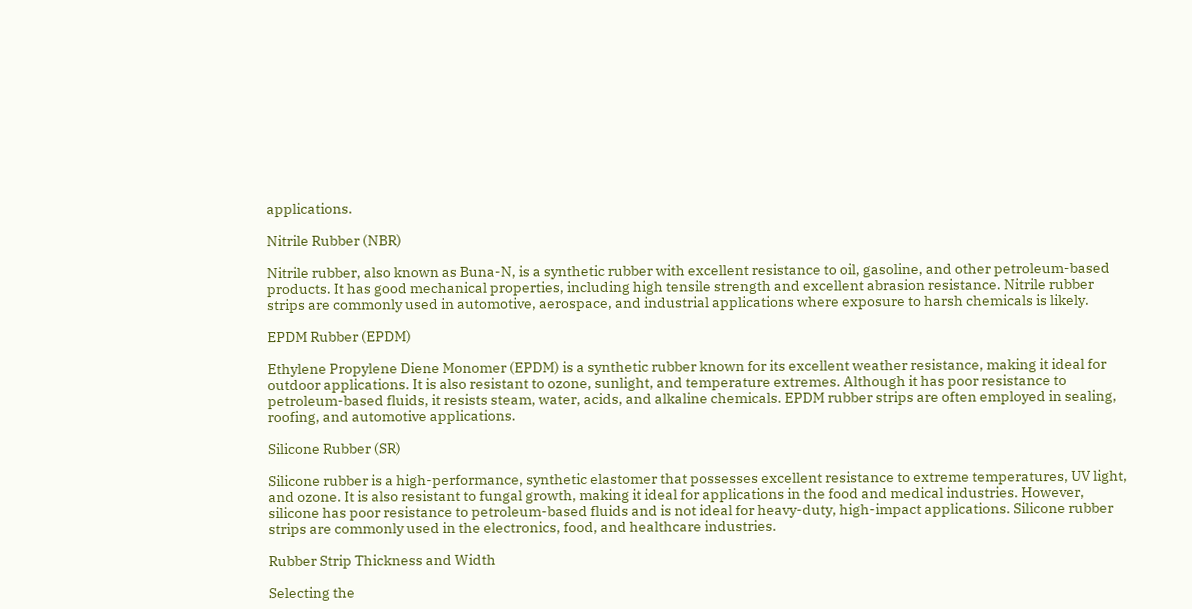applications.

Nitrile Rubber (NBR)

Nitrile rubber, also known as Buna-N, is a synthetic rubber with excellent resistance to oil, gasoline, and other petroleum-based products. It has good mechanical properties, including high tensile strength and excellent abrasion resistance. Nitrile rubber strips are commonly used in automotive, aerospace, and industrial applications where exposure to harsh chemicals is likely.

EPDM Rubber (EPDM)

Ethylene Propylene Diene Monomer (EPDM) is a synthetic rubber known for its excellent weather resistance, making it ideal for outdoor applications. It is also resistant to ozone, sunlight, and temperature extremes. Although it has poor resistance to petroleum-based fluids, it resists steam, water, acids, and alkaline chemicals. EPDM rubber strips are often employed in sealing, roofing, and automotive applications.

Silicone Rubber (SR)

Silicone rubber is a high-performance, synthetic elastomer that possesses excellent resistance to extreme temperatures, UV light, and ozone. It is also resistant to fungal growth, making it ideal for applications in the food and medical industries. However, silicone has poor resistance to petroleum-based fluids and is not ideal for heavy-duty, high-impact applications. Silicone rubber strips are commonly used in the electronics, food, and healthcare industries.

Rubber Strip Thickness and Width

Selecting the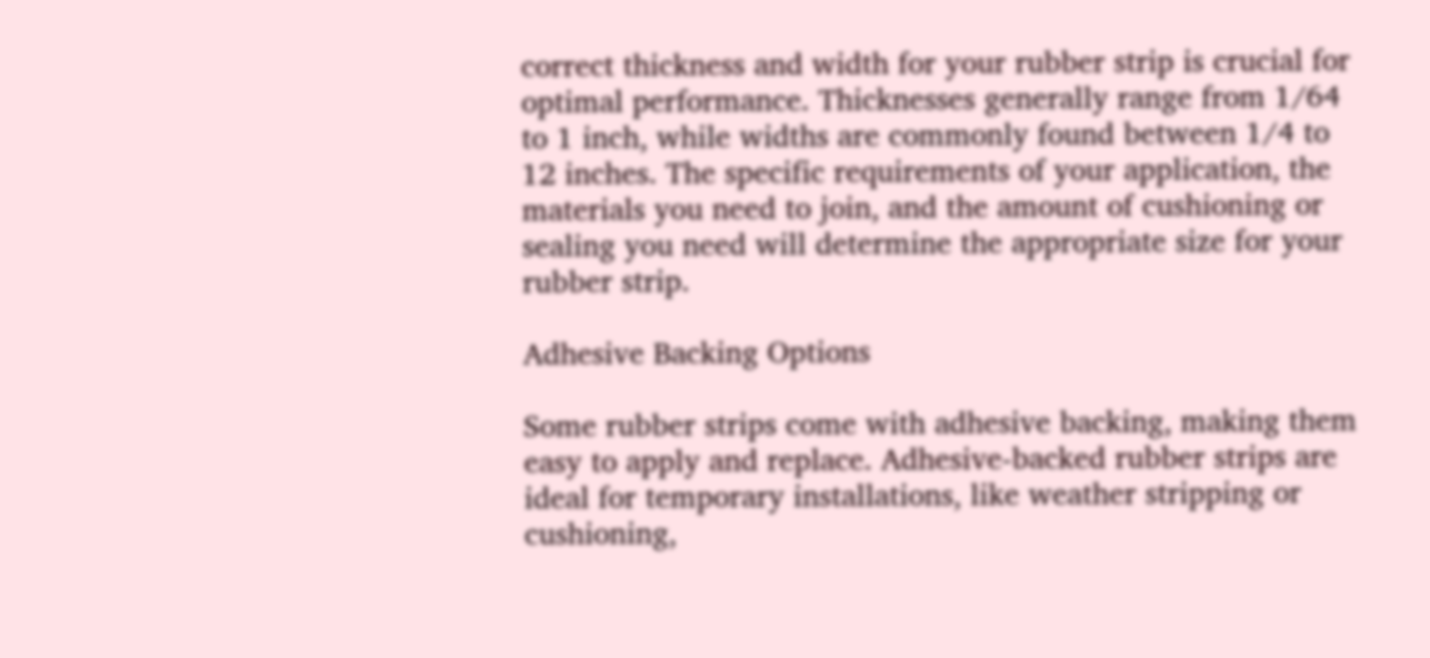correct thickness and width for your rubber strip is crucial for optimal performance. Thicknesses generally range from 1/64 to 1 inch, while widths are commonly found between 1/4 to 12 inches. The specific requirements of your application, the materials you need to join, and the amount of cushioning or sealing you need will determine the appropriate size for your rubber strip.

Adhesive Backing Options

Some rubber strips come with adhesive backing, making them easy to apply and replace. Adhesive-backed rubber strips are ideal for temporary installations, like weather stripping or cushioning,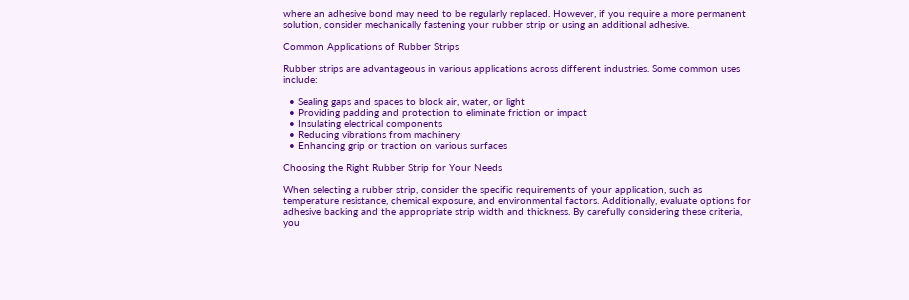where an adhesive bond may need to be regularly replaced. However, if you require a more permanent solution, consider mechanically fastening your rubber strip or using an additional adhesive.

Common Applications of Rubber Strips

Rubber strips are advantageous in various applications across different industries. Some common uses include:

  • Sealing gaps and spaces to block air, water, or light
  • Providing padding and protection to eliminate friction or impact
  • Insulating electrical components
  • Reducing vibrations from machinery
  • Enhancing grip or traction on various surfaces

Choosing the Right Rubber Strip for Your Needs

When selecting a rubber strip, consider the specific requirements of your application, such as temperature resistance, chemical exposure, and environmental factors. Additionally, evaluate options for adhesive backing and the appropriate strip width and thickness. By carefully considering these criteria, you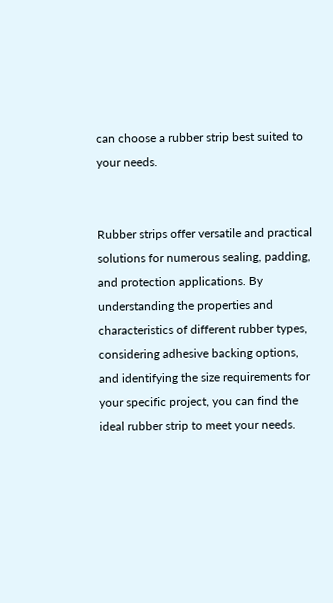can choose a rubber strip best suited to your needs.


Rubber strips offer versatile and practical solutions for numerous sealing, padding, and protection applications. By understanding the properties and characteristics of different rubber types, considering adhesive backing options, and identifying the size requirements for your specific project, you can find the ideal rubber strip to meet your needs.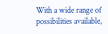With a wide range of possibilities available,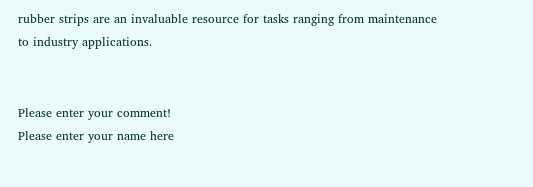rubber strips are an invaluable resource for tasks ranging from maintenance to industry applications.


Please enter your comment!
Please enter your name here